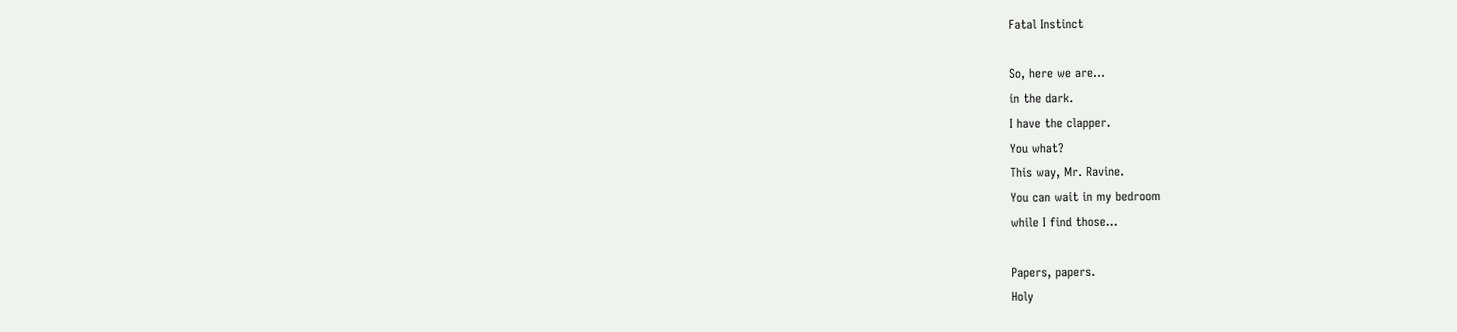Fatal Instinct

So, here we are...
in the dark.
I have the clapper.
You what?
This way, Mr. Ravine.
You can wait in my bedroom
while I find those...

Papers, papers.
Holy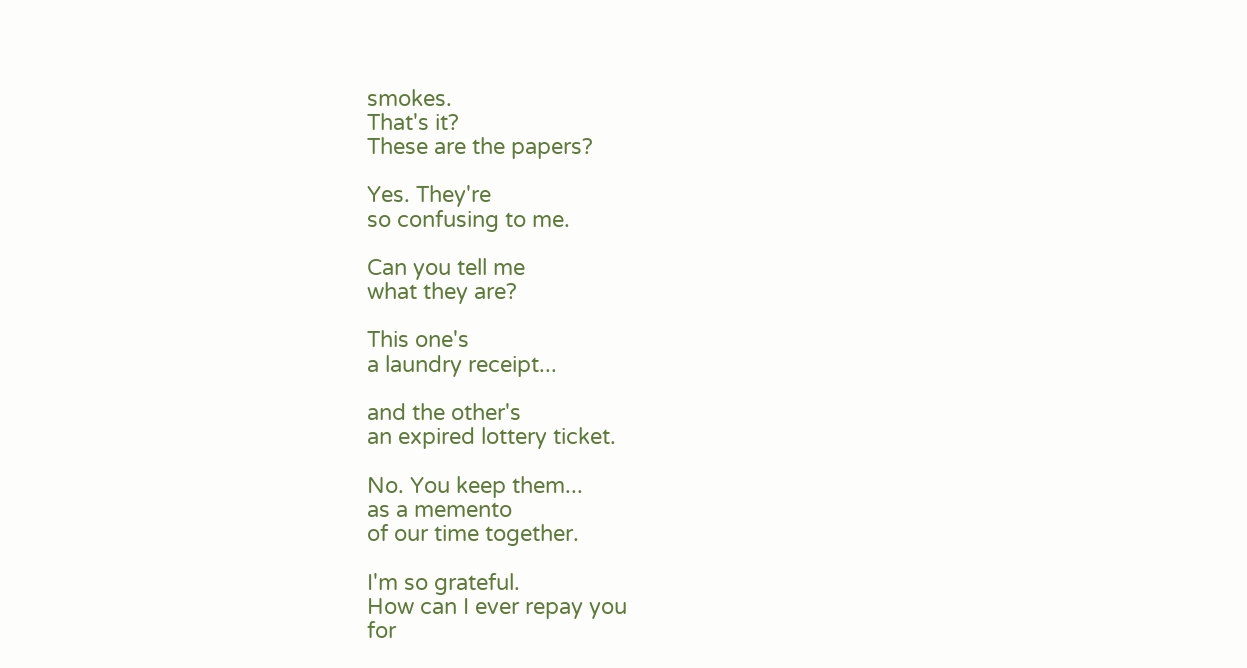smokes.
That's it?
These are the papers?

Yes. They're
so confusing to me.

Can you tell me
what they are?

This one's
a laundry receipt...

and the other's
an expired lottery ticket.

No. You keep them...
as a memento
of our time together.

I'm so grateful.
How can I ever repay you
for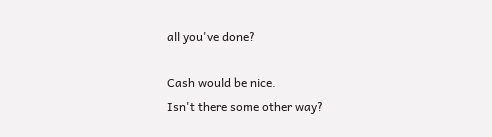all you've done?

Cash would be nice.
Isn't there some other way?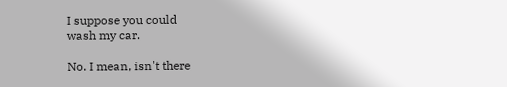I suppose you could
wash my car.

No. I mean, isn't there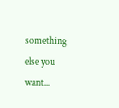something else you want...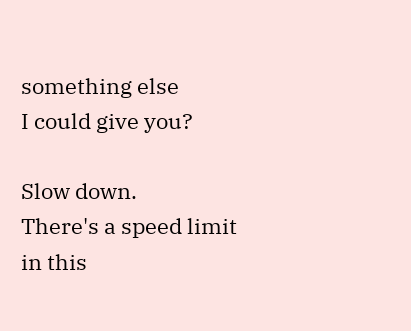something else
I could give you?

Slow down.
There's a speed limit
in this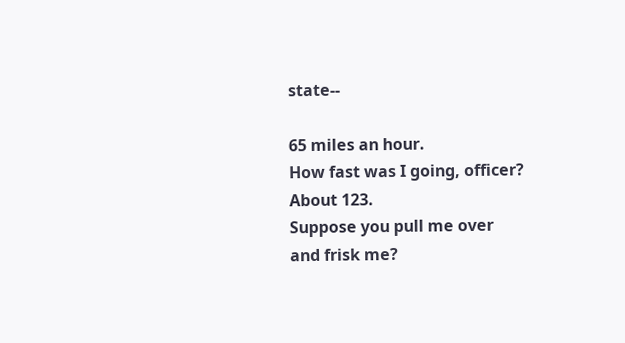state--

65 miles an hour.
How fast was I going, officer?
About 123.
Suppose you pull me over
and frisk me?